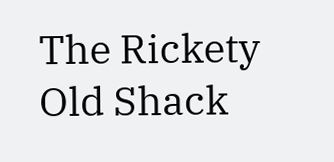The Rickety Old Shack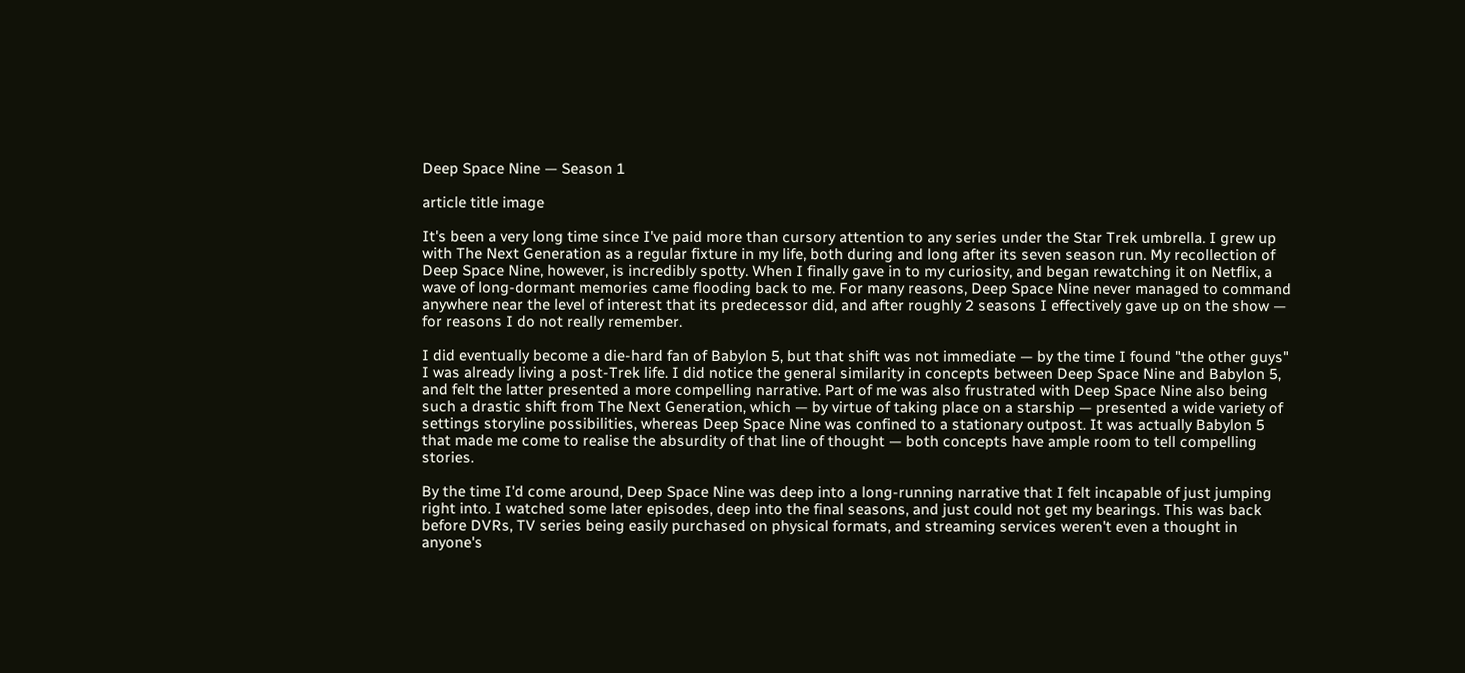Deep Space Nine — Season 1

article title image

It's been a very long time since I've paid more than cursory attention to any series under the Star Trek umbrella. I grew up with The Next Generation as a regular fixture in my life, both during and long after its seven season run. My recollection of Deep Space Nine, however, is incredibly spotty. When I finally gave in to my curiosity, and began rewatching it on Netflix, a wave of long-dormant memories came flooding back to me. For many reasons, Deep Space Nine never managed to command anywhere near the level of interest that its predecessor did, and after roughly 2 seasons I effectively gave up on the show — for reasons I do not really remember.

I did eventually become a die-hard fan of Babylon 5, but that shift was not immediate — by the time I found "the other guys" I was already living a post-Trek life. I did notice the general similarity in concepts between Deep Space Nine and Babylon 5, and felt the latter presented a more compelling narrative. Part of me was also frustrated with Deep Space Nine also being such a drastic shift from The Next Generation, which — by virtue of taking place on a starship — presented a wide variety of settings storyline possibilities, whereas Deep Space Nine was confined to a stationary outpost. It was actually Babylon 5 that made me come to realise the absurdity of that line of thought — both concepts have ample room to tell compelling stories.

By the time I'd come around, Deep Space Nine was deep into a long-running narrative that I felt incapable of just jumping right into. I watched some later episodes, deep into the final seasons, and just could not get my bearings. This was back before DVRs, TV series being easily purchased on physical formats, and streaming services weren't even a thought in anyone's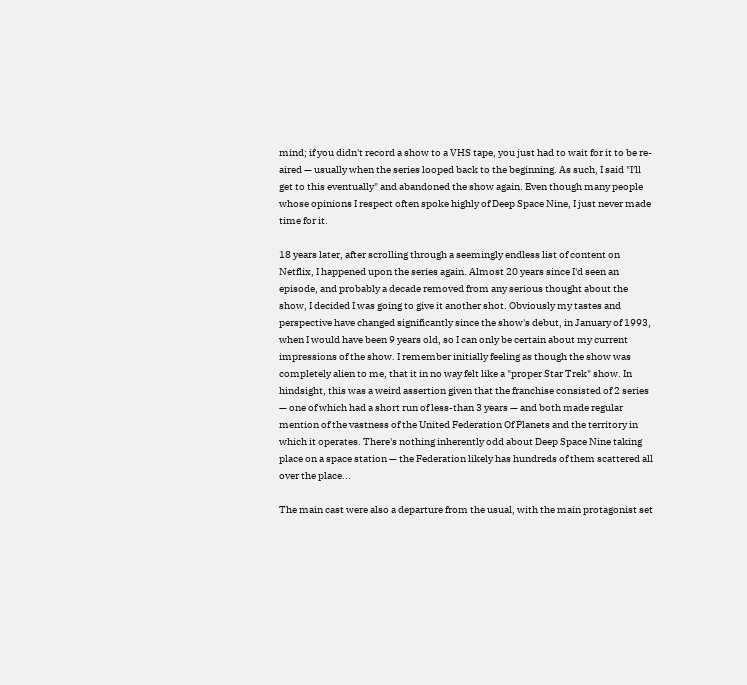mind; if you didn't record a show to a VHS tape, you just had to wait for it to be re-aired — usually when the series looped back to the beginning. As such, I said "I'll get to this eventually" and abandoned the show again. Even though many people whose opinions I respect often spoke highly of Deep Space Nine, I just never made time for it.

18 years later, after scrolling through a seemingly endless list of content on Netflix, I happened upon the series again. Almost 20 years since I'd seen an episode, and probably a decade removed from any serious thought about the show, I decided I was going to give it another shot. Obviously my tastes and perspective have changed significantly since the show's debut, in January of 1993, when I would have been 9 years old, so I can only be certain about my current impressions of the show. I remember initially feeling as though the show was completely alien to me, that it in no way felt like a "proper Star Trek" show. In hindsight, this was a weird assertion given that the franchise consisted of 2 series — one of which had a short run of less-than 3 years — and both made regular mention of the vastness of the United Federation Of Planets and the territory in which it operates. There's nothing inherently odd about Deep Space Nine taking place on a space station — the Federation likely has hundreds of them scattered all over the place...

The main cast were also a departure from the usual, with the main protagonist set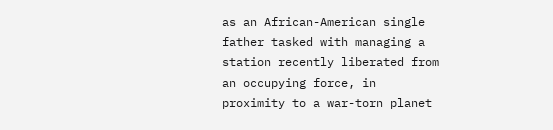as an African-American single father tasked with managing a station recently liberated from an occupying force, in proximity to a war-torn planet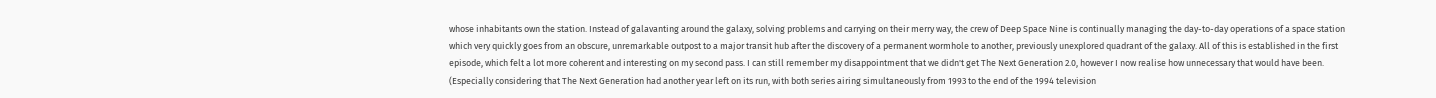whose inhabitants own the station. Instead of galavanting around the galaxy, solving problems and carrying on their merry way, the crew of Deep Space Nine is continually managing the day-to-day operations of a space station which very quickly goes from an obscure, unremarkable outpost to a major transit hub after the discovery of a permanent wormhole to another, previously unexplored quadrant of the galaxy. All of this is established in the first episode, which felt a lot more coherent and interesting on my second pass. I can still remember my disappointment that we didn't get The Next Generation 2.0, however I now realise how unnecessary that would have been. (Especially considering that The Next Generation had another year left on its run, with both series airing simultaneously from 1993 to the end of the 1994 television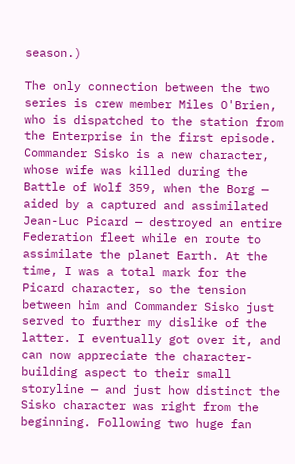season.)

The only connection between the two series is crew member Miles O'Brien, who is dispatched to the station from the Enterprise in the first episode. Commander Sisko is a new character, whose wife was killed during the Battle of Wolf 359, when the Borg — aided by a captured and assimilated Jean-Luc Picard — destroyed an entire Federation fleet while en route to assimilate the planet Earth. At the time, I was a total mark for the Picard character, so the tension between him and Commander Sisko just served to further my dislike of the latter. I eventually got over it, and can now appreciate the character-building aspect to their small storyline — and just how distinct the Sisko character was right from the beginning. Following two huge fan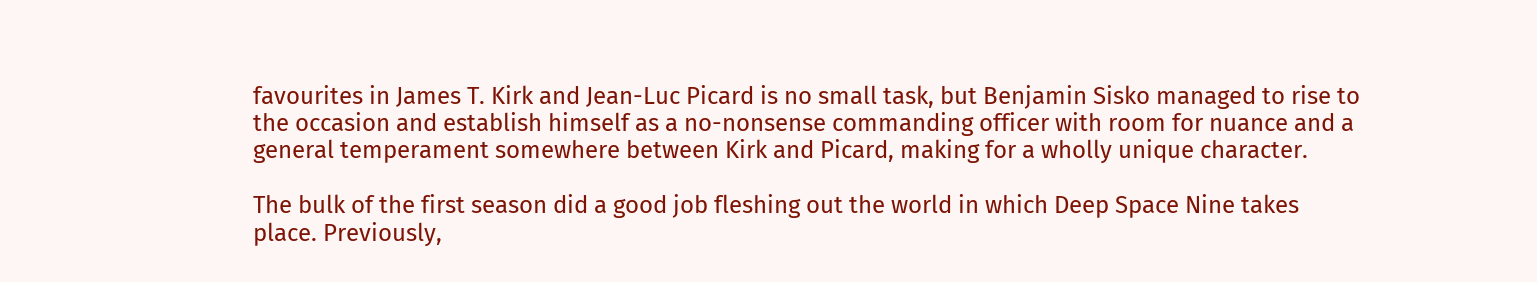favourites in James T. Kirk and Jean-Luc Picard is no small task, but Benjamin Sisko managed to rise to the occasion and establish himself as a no-nonsense commanding officer with room for nuance and a general temperament somewhere between Kirk and Picard, making for a wholly unique character.

The bulk of the first season did a good job fleshing out the world in which Deep Space Nine takes place. Previously,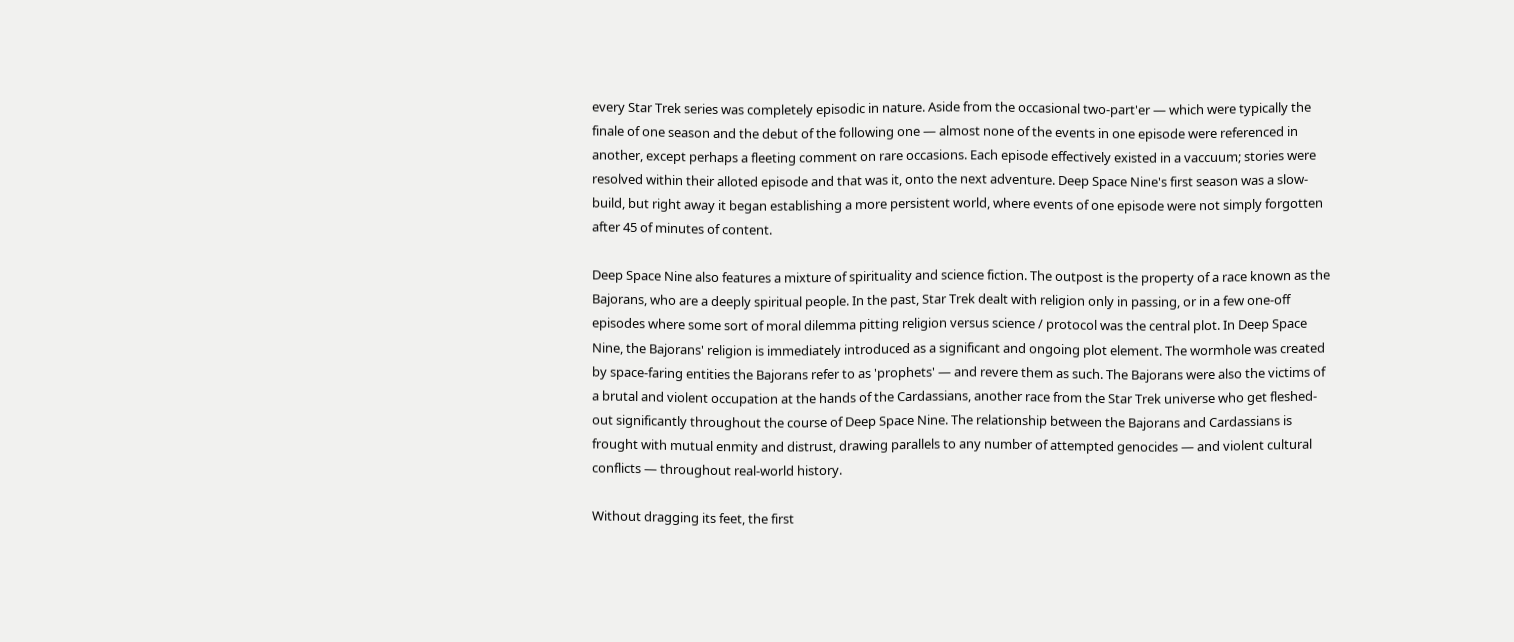every Star Trek series was completely episodic in nature. Aside from the occasional two-part'er — which were typically the finale of one season and the debut of the following one — almost none of the events in one episode were referenced in another, except perhaps a fleeting comment on rare occasions. Each episode effectively existed in a vaccuum; stories were resolved within their alloted episode and that was it, onto the next adventure. Deep Space Nine's first season was a slow-build, but right away it began establishing a more persistent world, where events of one episode were not simply forgotten after 45 of minutes of content.

Deep Space Nine also features a mixture of spirituality and science fiction. The outpost is the property of a race known as the Bajorans, who are a deeply spiritual people. In the past, Star Trek dealt with religion only in passing, or in a few one-off episodes where some sort of moral dilemma pitting religion versus science / protocol was the central plot. In Deep Space Nine, the Bajorans' religion is immediately introduced as a significant and ongoing plot element. The wormhole was created by space-faring entities the Bajorans refer to as 'prophets' — and revere them as such. The Bajorans were also the victims of a brutal and violent occupation at the hands of the Cardassians, another race from the Star Trek universe who get fleshed-out significantly throughout the course of Deep Space Nine. The relationship between the Bajorans and Cardassians is frought with mutual enmity and distrust, drawing parallels to any number of attempted genocides — and violent cultural conflicts — throughout real-world history.

Without dragging its feet, the first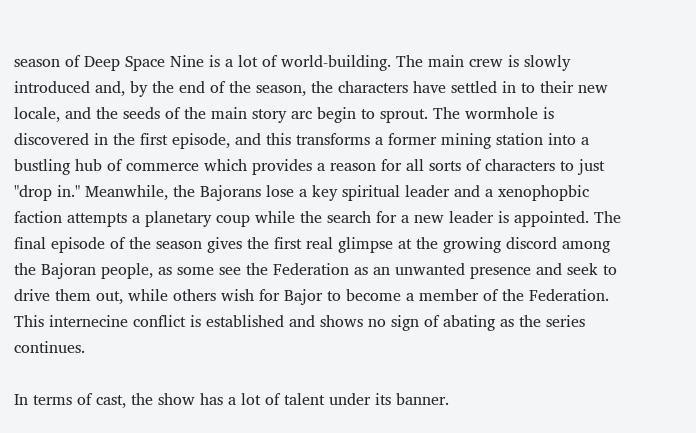season of Deep Space Nine is a lot of world-building. The main crew is slowly introduced and, by the end of the season, the characters have settled in to their new locale, and the seeds of the main story arc begin to sprout. The wormhole is discovered in the first episode, and this transforms a former mining station into a bustling hub of commerce which provides a reason for all sorts of characters to just "drop in." Meanwhile, the Bajorans lose a key spiritual leader and a xenophopbic faction attempts a planetary coup while the search for a new leader is appointed. The final episode of the season gives the first real glimpse at the growing discord among the Bajoran people, as some see the Federation as an unwanted presence and seek to drive them out, while others wish for Bajor to become a member of the Federation. This internecine conflict is established and shows no sign of abating as the series continues.

In terms of cast, the show has a lot of talent under its banner.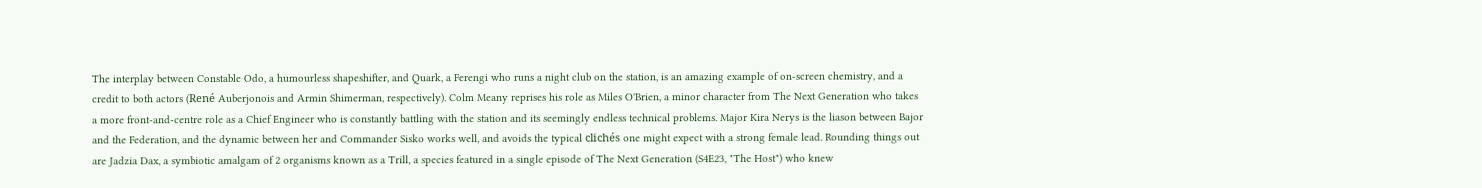The interplay between Constable Odo, a humourless shapeshifter, and Quark, a Ferengi who runs a night club on the station, is an amazing example of on-screen chemistry, and a credit to both actors (René Auberjonois and Armin Shimerman, respectively). Colm Meany reprises his role as Miles O'Brien, a minor character from The Next Generation who takes a more front-and-centre role as a Chief Engineer who is constantly battling with the station and its seemingly endless technical problems. Major Kira Nerys is the liason between Bajor and the Federation, and the dynamic between her and Commander Sisko works well, and avoids the typical clichés one might expect with a strong female lead. Rounding things out are Jadzia Dax, a symbiotic amalgam of 2 organisms known as a Trill, a species featured in a single episode of The Next Generation (S4E23, "The Host") who knew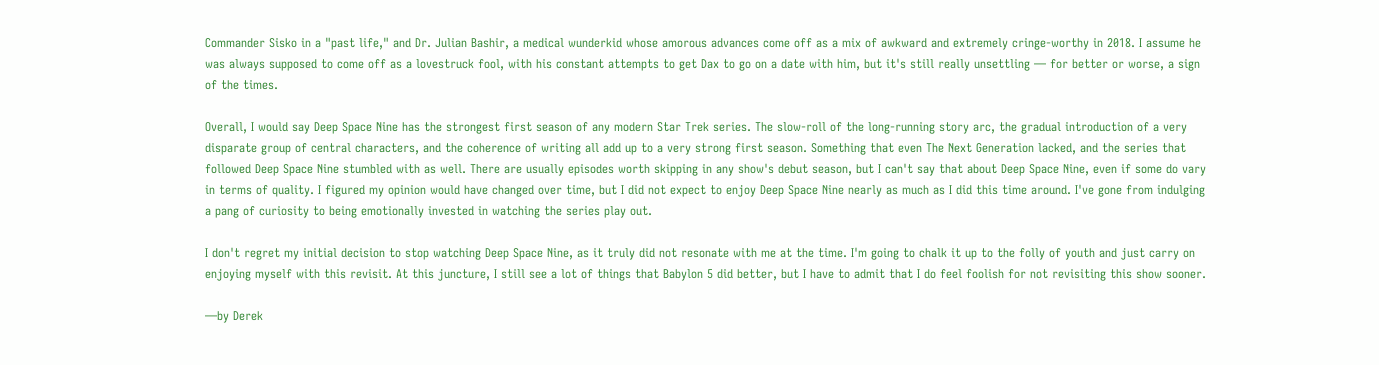Commander Sisko in a "past life," and Dr. Julian Bashir, a medical wunderkid whose amorous advances come off as a mix of awkward and extremely cringe-worthy in 2018. I assume he was always supposed to come off as a lovestruck fool, with his constant attempts to get Dax to go on a date with him, but it's still really unsettling — for better or worse, a sign of the times.

Overall, I would say Deep Space Nine has the strongest first season of any modern Star Trek series. The slow-roll of the long-running story arc, the gradual introduction of a very disparate group of central characters, and the coherence of writing all add up to a very strong first season. Something that even The Next Generation lacked, and the series that followed Deep Space Nine stumbled with as well. There are usually episodes worth skipping in any show's debut season, but I can't say that about Deep Space Nine, even if some do vary in terms of quality. I figured my opinion would have changed over time, but I did not expect to enjoy Deep Space Nine nearly as much as I did this time around. I've gone from indulging a pang of curiosity to being emotionally invested in watching the series play out.

I don't regret my initial decision to stop watching Deep Space Nine, as it truly did not resonate with me at the time. I'm going to chalk it up to the folly of youth and just carry on enjoying myself with this revisit. At this juncture, I still see a lot of things that Babylon 5 did better, but I have to admit that I do feel foolish for not revisiting this show sooner.

—by Derek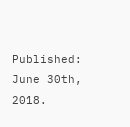Published: June 30th, 2018.